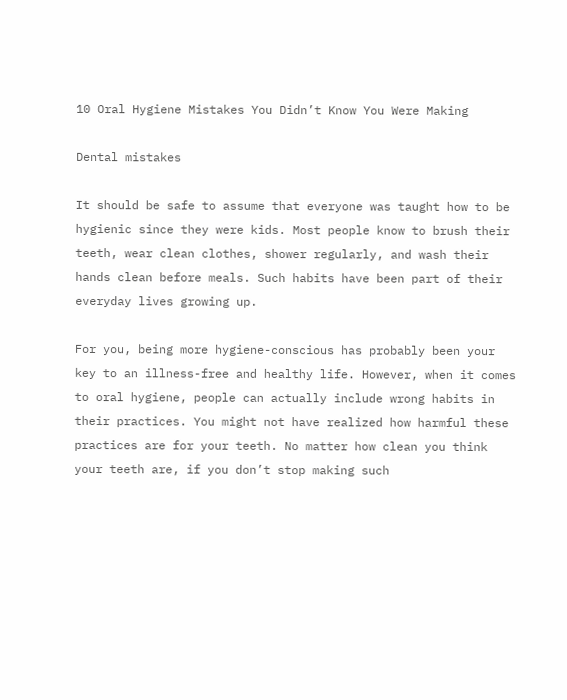10 Oral Hygiene Mistakes You Didn’t Know You Were Making

Dental mistakes

It should be safe to assume that everyone was taught how to be hygienic since they were kids. Most people know to brush their teeth, wear clean clothes, shower regularly, and wash their hands clean before meals. Such habits have been part of their everyday lives growing up.

For you, being more hygiene-conscious has probably been your key to an illness-free and healthy life. However, when it comes to oral hygiene, people can actually include wrong habits in their practices. You might not have realized how harmful these practices are for your teeth. No matter how clean you think your teeth are, if you don’t stop making such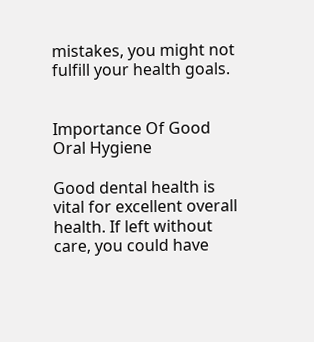mistakes, you might not fulfill your health goals.


Importance Of Good Oral Hygiene

Good dental health is vital for excellent overall health. If left without care, you could have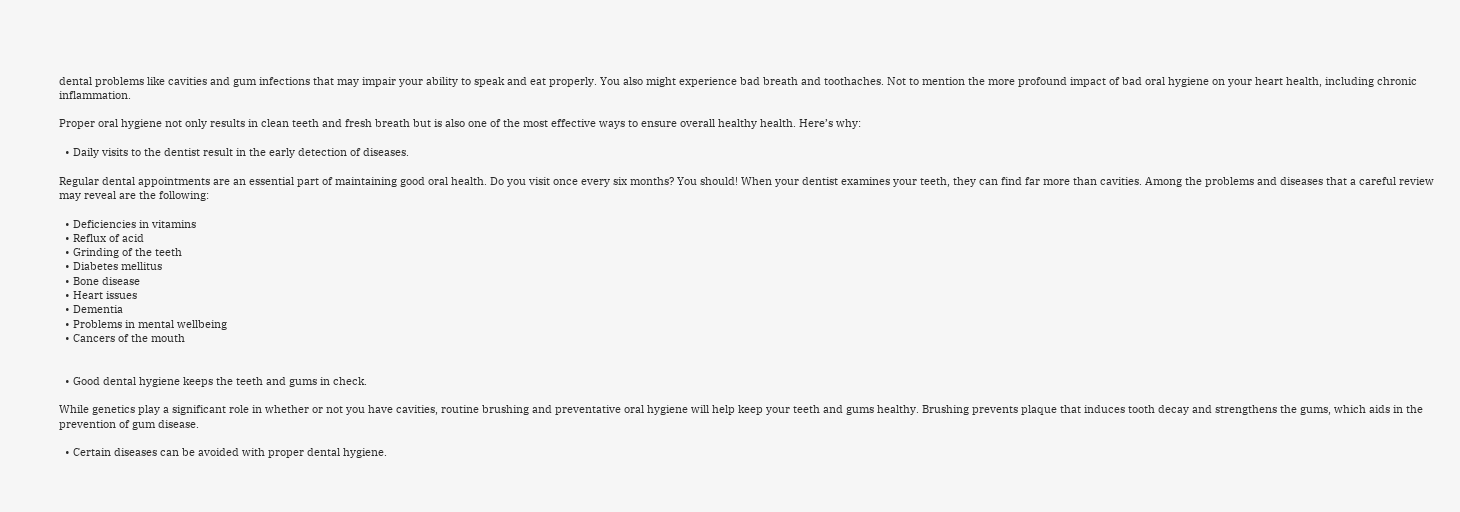dental problems like cavities and gum infections that may impair your ability to speak and eat properly. You also might experience bad breath and toothaches. Not to mention the more profound impact of bad oral hygiene on your heart health, including chronic inflammation.

Proper oral hygiene not only results in clean teeth and fresh breath but is also one of the most effective ways to ensure overall healthy health. Here’s why:

  • Daily visits to the dentist result in the early detection of diseases.

Regular dental appointments are an essential part of maintaining good oral health. Do you visit once every six months? You should! When your dentist examines your teeth, they can find far more than cavities. Among the problems and diseases that a careful review may reveal are the following:

  • Deficiencies in vitamins
  • Reflux of acid
  • Grinding of the teeth
  • Diabetes mellitus
  • Bone disease
  • Heart issues
  • Dementia
  • Problems in mental wellbeing
  • Cancers of the mouth


  • Good dental hygiene keeps the teeth and gums in check.

While genetics play a significant role in whether or not you have cavities, routine brushing and preventative oral hygiene will help keep your teeth and gums healthy. Brushing prevents plaque that induces tooth decay and strengthens the gums, which aids in the prevention of gum disease.

  • Certain diseases can be avoided with proper dental hygiene.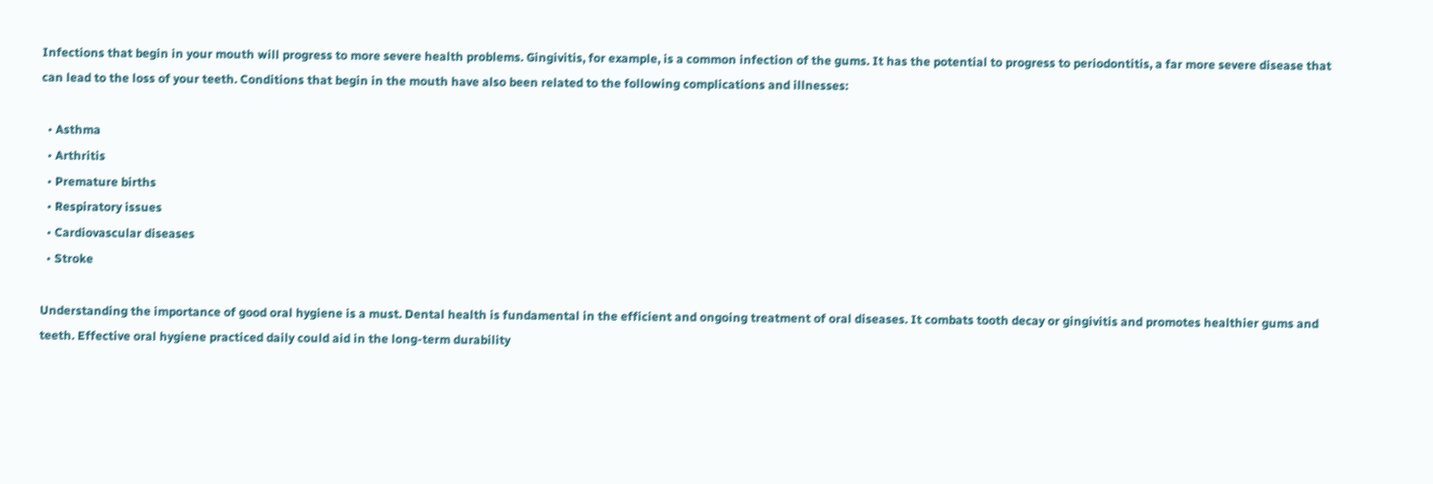Infections that begin in your mouth will progress to more severe health problems. Gingivitis, for example, is a common infection of the gums. It has the potential to progress to periodontitis, a far more severe disease that can lead to the loss of your teeth. Conditions that begin in the mouth have also been related to the following complications and illnesses:

  • Asthma
  • Arthritis
  • Premature births
  • Respiratory issues
  • Cardiovascular diseases
  • Stroke

Understanding the importance of good oral hygiene is a must. Dental health is fundamental in the efficient and ongoing treatment of oral diseases. It combats tooth decay or gingivitis and promotes healthier gums and teeth. Effective oral hygiene practiced daily could aid in the long-term durability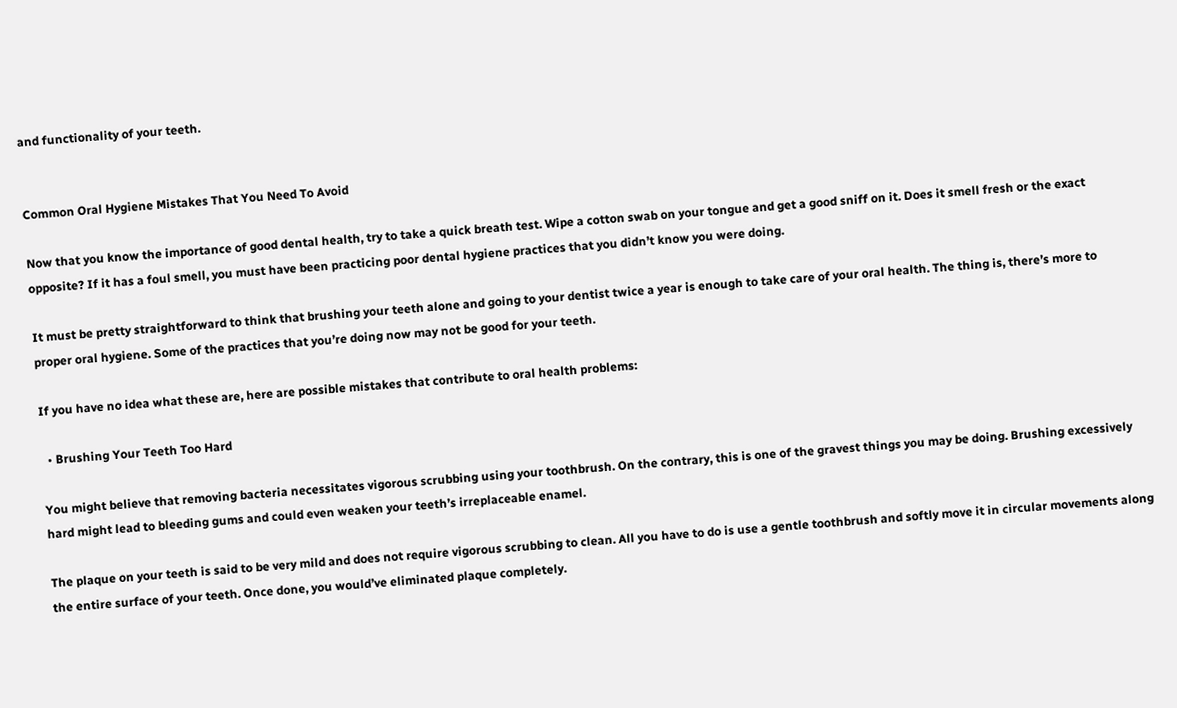and functionality of your teeth.


Common Oral Hygiene Mistakes That You Need To Avoid

Now that you know the importance of good dental health, try to take a quick breath test. Wipe a cotton swab on your tongue and get a good sniff on it. Does it smell fresh or the exact opposite? If it has a foul smell, you must have been practicing poor dental hygiene practices that you didn’t know you were doing.

It must be pretty straightforward to think that brushing your teeth alone and going to your dentist twice a year is enough to take care of your oral health. The thing is, there’s more to proper oral hygiene. Some of the practices that you’re doing now may not be good for your teeth.

If you have no idea what these are, here are possible mistakes that contribute to oral health problems:

  • Brushing Your Teeth Too Hard

You might believe that removing bacteria necessitates vigorous scrubbing using your toothbrush. On the contrary, this is one of the gravest things you may be doing. Brushing excessively hard might lead to bleeding gums and could even weaken your teeth’s irreplaceable enamel.

The plaque on your teeth is said to be very mild and does not require vigorous scrubbing to clean. All you have to do is use a gentle toothbrush and softly move it in circular movements along the entire surface of your teeth. Once done, you would’ve eliminated plaque completely.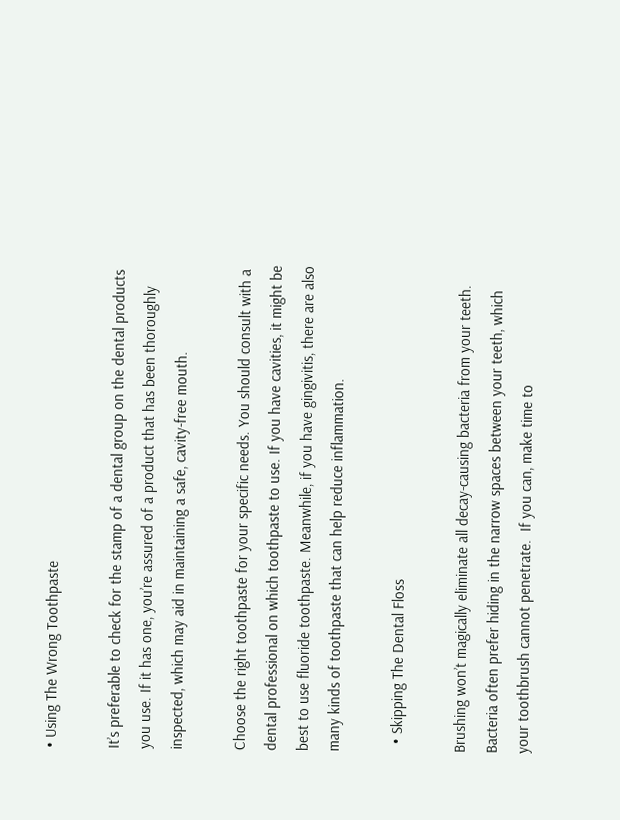• Using The Wrong Toothpaste

It’s preferable to check for the stamp of a dental group on the dental products you use. If it has one, you’re assured of a product that has been thoroughly inspected, which may aid in maintaining a safe, cavity-free mouth.

Choose the right toothpaste for your specific needs. You should consult with a dental professional on which toothpaste to use. If you have cavities, it might be best to use fluoride toothpaste. Meanwhile, if you have gingivitis, there are also many kinds of toothpaste that can help reduce inflammation.

  • Skipping The Dental Floss

Brushing won’t magically eliminate all decay-causing bacteria from your teeth. Bacteria often prefer hiding in the narrow spaces between your teeth, which your toothbrush cannot penetrate.  If you can, make time to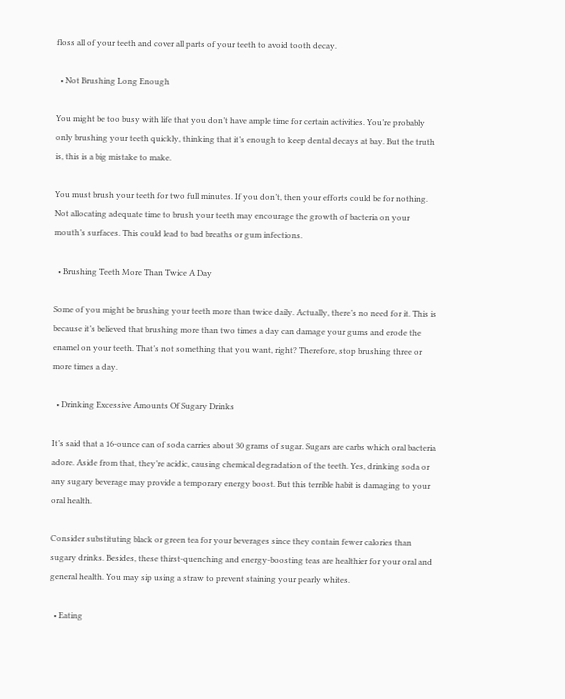floss all of your teeth and cover all parts of your teeth to avoid tooth decay.

  • Not Brushing Long Enough

You might be too busy with life that you don’t have ample time for certain activities. You’re probably only brushing your teeth quickly, thinking that it’s enough to keep dental decays at bay. But the truth is, this is a big mistake to make.

You must brush your teeth for two full minutes. If you don’t, then your efforts could be for nothing. Not allocating adequate time to brush your teeth may encourage the growth of bacteria on your mouth’s surfaces. This could lead to bad breaths or gum infections.

  • Brushing Teeth More Than Twice A Day

Some of you might be brushing your teeth more than twice daily. Actually, there’s no need for it. This is because it’s believed that brushing more than two times a day can damage your gums and erode the enamel on your teeth. That’s not something that you want, right? Therefore, stop brushing three or more times a day.

  • Drinking Excessive Amounts Of Sugary Drinks

It’s said that a 16-ounce can of soda carries about 30 grams of sugar. Sugars are carbs which oral bacteria adore. Aside from that, they’re acidic, causing chemical degradation of the teeth. Yes, drinking soda or any sugary beverage may provide a temporary energy boost. But this terrible habit is damaging to your oral health.

Consider substituting black or green tea for your beverages since they contain fewer calories than sugary drinks. Besides, these thirst-quenching and energy-boosting teas are healthier for your oral and general health. You may sip using a straw to prevent staining your pearly whites.

  • Eating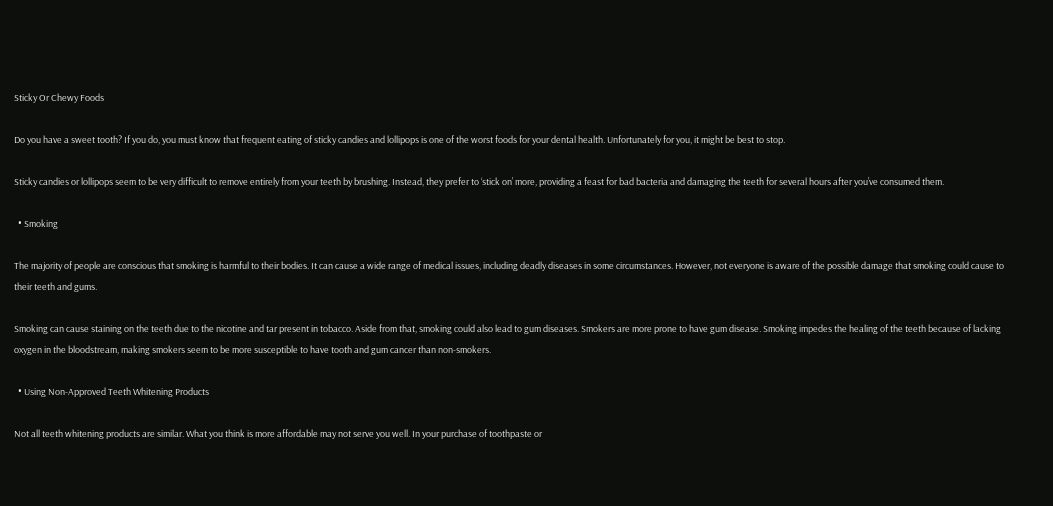Sticky Or Chewy Foods

Do you have a sweet tooth? If you do, you must know that frequent eating of sticky candies and lollipops is one of the worst foods for your dental health. Unfortunately for you, it might be best to stop.

Sticky candies or lollipops seem to be very difficult to remove entirely from your teeth by brushing. Instead, they prefer to ‘stick on’ more, providing a feast for bad bacteria and damaging the teeth for several hours after you’ve consumed them.

  • Smoking

The majority of people are conscious that smoking is harmful to their bodies. It can cause a wide range of medical issues, including deadly diseases in some circumstances. However, not everyone is aware of the possible damage that smoking could cause to their teeth and gums.

Smoking can cause staining on the teeth due to the nicotine and tar present in tobacco. Aside from that, smoking could also lead to gum diseases. Smokers are more prone to have gum disease. Smoking impedes the healing of the teeth because of lacking oxygen in the bloodstream, making smokers seem to be more susceptible to have tooth and gum cancer than non-smokers.

  • Using Non-Approved Teeth Whitening Products

Not all teeth whitening products are similar. What you think is more affordable may not serve you well. In your purchase of toothpaste or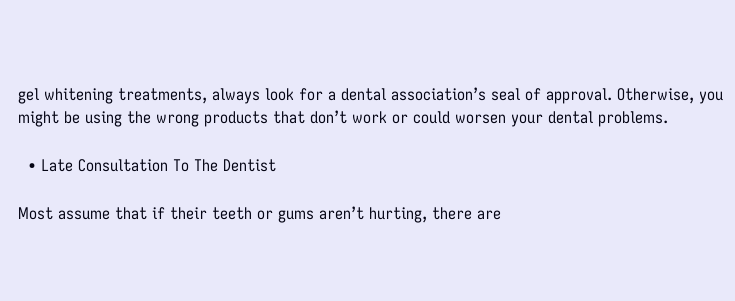gel whitening treatments, always look for a dental association’s seal of approval. Otherwise, you might be using the wrong products that don’t work or could worsen your dental problems.

  • Late Consultation To The Dentist

Most assume that if their teeth or gums aren’t hurting, there are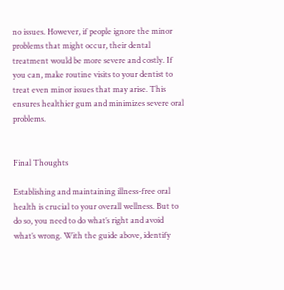no issues. However, if people ignore the minor problems that might occur, their dental treatment would be more severe and costly. If you can, make routine visits to your dentist to treat even minor issues that may arise. This ensures healthier gum and minimizes severe oral problems.


Final Thoughts

Establishing and maintaining illness-free oral health is crucial to your overall wellness. But to do so, you need to do what’s right and avoid what’s wrong. With the guide above, identify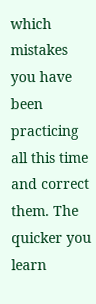which mistakes you have been practicing all this time and correct them. The quicker you learn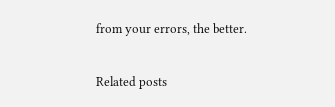from your errors, the better.

Related posts